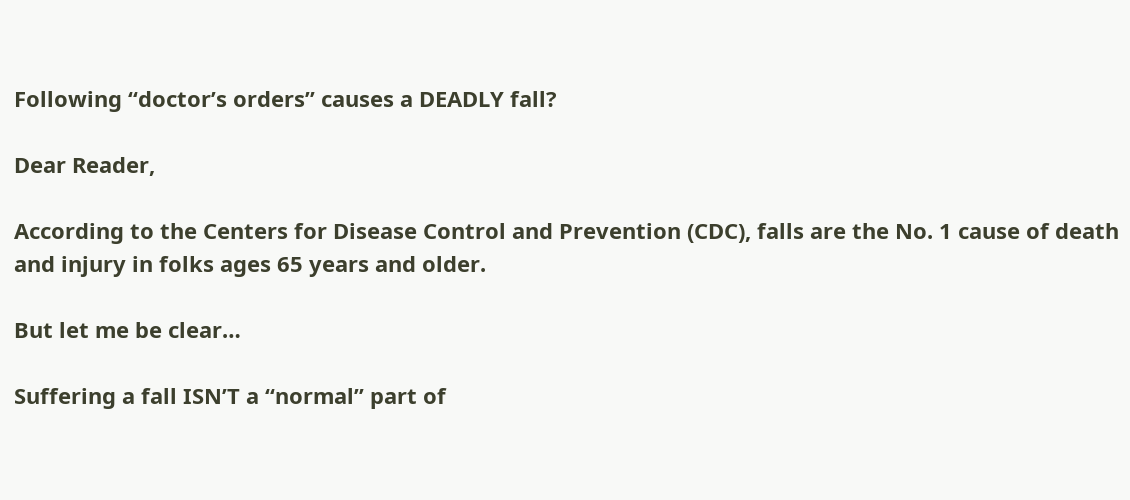Following “doctor’s orders” causes a DEADLY fall?

Dear Reader,

According to the Centers for Disease Control and Prevention (CDC), falls are the No. 1 cause of death and injury in folks ages 65 years and older.

But let me be clear…

Suffering a fall ISN’T a “normal” part of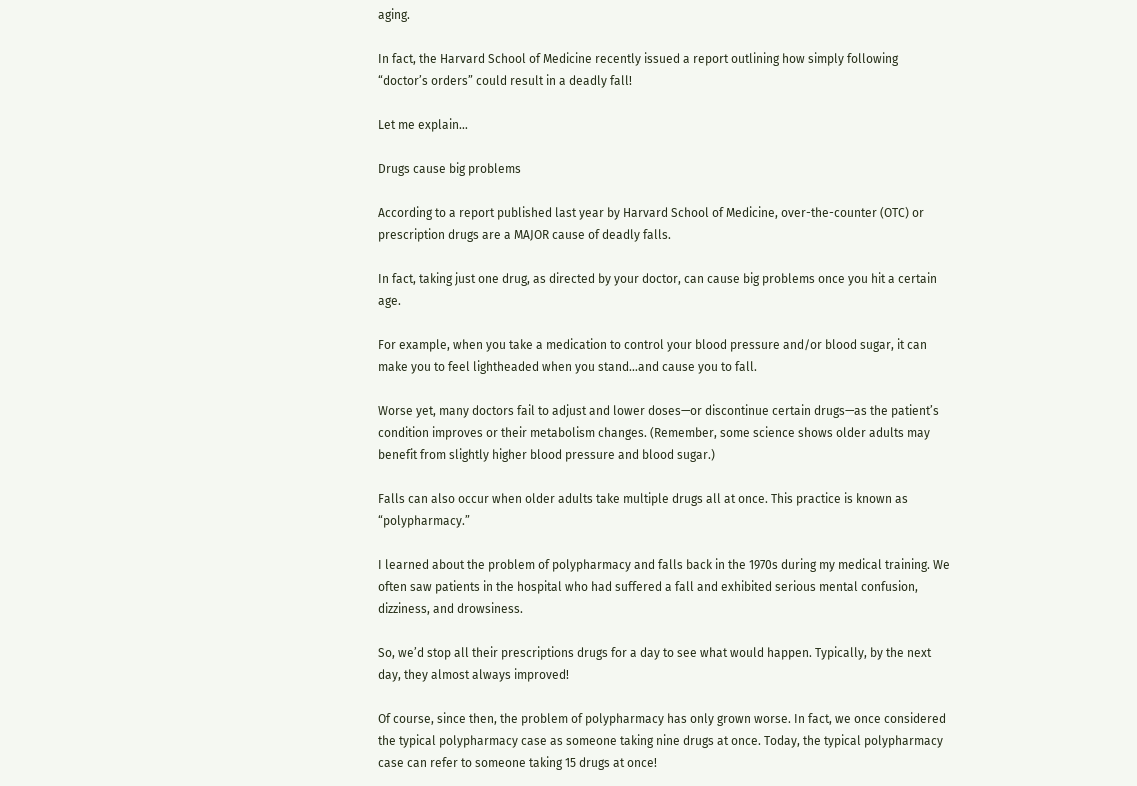aging.

In fact, the Harvard School of Medicine recently issued a report outlining how simply following “doctor’s orders” could result in a deadly fall!

Let me explain…

Drugs cause big problems

According to a report published last year by Harvard School of Medicine, over-the-counter (OTC) or prescription drugs are a MAJOR cause of deadly falls.

In fact, taking just one drug, as directed by your doctor, can cause big problems once you hit a certain age.

For example, when you take a medication to control your blood pressure and/or blood sugar, it can make you to feel lightheaded when you stand…and cause you to fall.

Worse yet, many doctors fail to adjust and lower doses—or discontinue certain drugs—as the patient’s condition improves or their metabolism changes. (Remember, some science shows older adults may benefit from slightly higher blood pressure and blood sugar.)

Falls can also occur when older adults take multiple drugs all at once. This practice is known as “polypharmacy.”

I learned about the problem of polypharmacy and falls back in the 1970s during my medical training. We often saw patients in the hospital who had suffered a fall and exhibited serious mental confusion, dizziness, and drowsiness.

So, we’d stop all their prescriptions drugs for a day to see what would happen. Typically, by the next day, they almost always improved!

Of course, since then, the problem of polypharmacy has only grown worse. In fact, we once considered the typical polypharmacy case as someone taking nine drugs at once. Today, the typical polypharmacy case can refer to someone taking 15 drugs at once!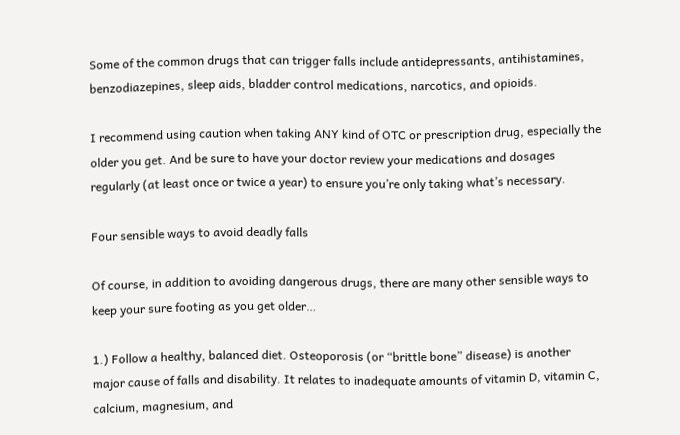Some of the common drugs that can trigger falls include antidepressants, antihistamines, benzodiazepines, sleep aids, bladder control medications, narcotics, and opioids.

I recommend using caution when taking ANY kind of OTC or prescription drug, especially the older you get. And be sure to have your doctor review your medications and dosages regularly (at least once or twice a year) to ensure you’re only taking what’s necessary.

Four sensible ways to avoid deadly falls

Of course, in addition to avoiding dangerous drugs, there are many other sensible ways to keep your sure footing as you get older…

1.) Follow a healthy, balanced diet. Osteoporosis (or “brittle bone” disease) is another major cause of falls and disability. It relates to inadequate amounts of vitamin D, vitamin C, calcium, magnesium, and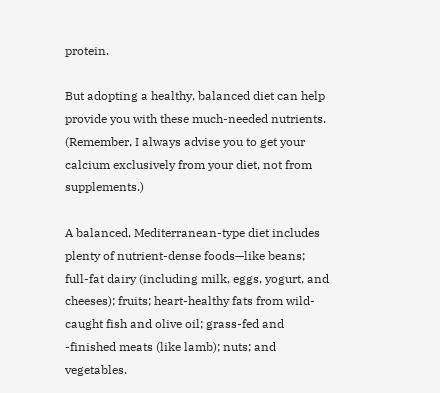protein.

But adopting a healthy, balanced diet can help provide you with these much-needed nutrients. (Remember, I always advise you to get your calcium exclusively from your diet, not from supplements.)

A balanced, Mediterranean-type diet includes plenty of nutrient-dense foods—like beans; full-fat dairy (including milk, eggs, yogurt, and cheeses); fruits; heart-healthy fats from wild-caught fish and olive oil; grass-fed and -finished meats (like lamb); nuts; and vegetables.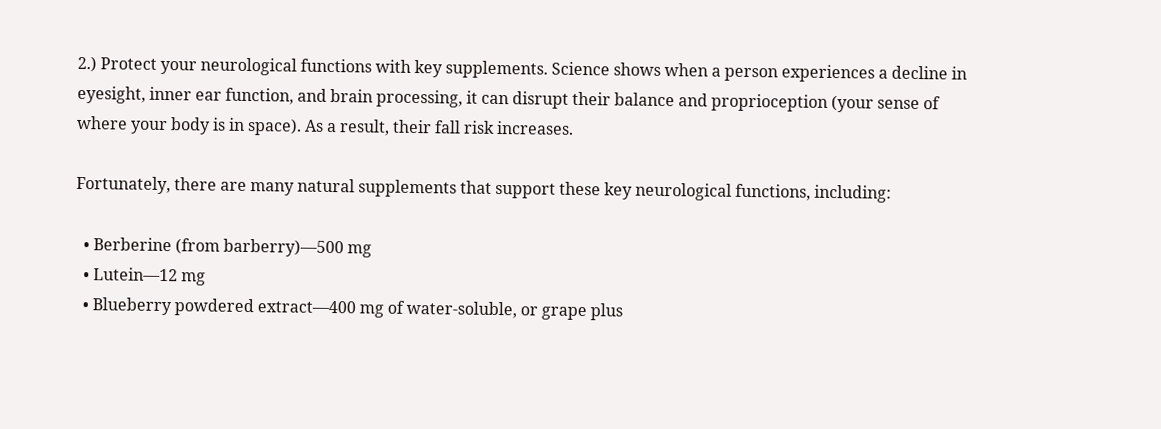2.) Protect your neurological functions with key supplements. Science shows when a person experiences a decline in eyesight, inner ear function, and brain processing, it can disrupt their balance and proprioception (your sense of where your body is in space). As a result, their fall risk increases.

Fortunately, there are many natural supplements that support these key neurological functions, including:

  • Berberine (from barberry)—500 mg
  • Lutein—12 mg
  • Blueberry powdered extract—400 mg of water-soluble, or grape plus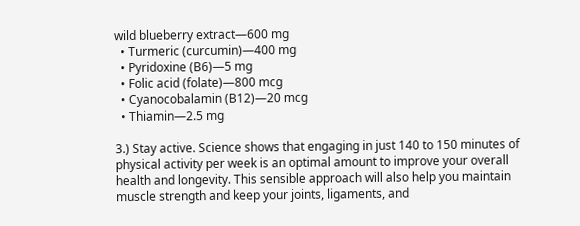wild blueberry extract—600 mg
  • Turmeric (curcumin)—400 mg
  • Pyridoxine (B6)—5 mg
  • Folic acid (folate)—800 mcg
  • Cyanocobalamin (B12)—20 mcg
  • Thiamin—2.5 mg

3.) Stay active. Science shows that engaging in just 140 to 150 minutes of physical activity per week is an optimal amount to improve your overall health and longevity. This sensible approach will also help you maintain muscle strength and keep your joints, ligaments, and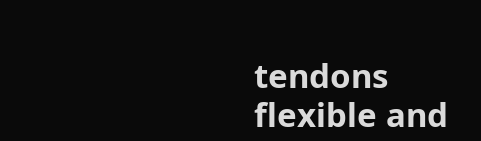tendons flexible and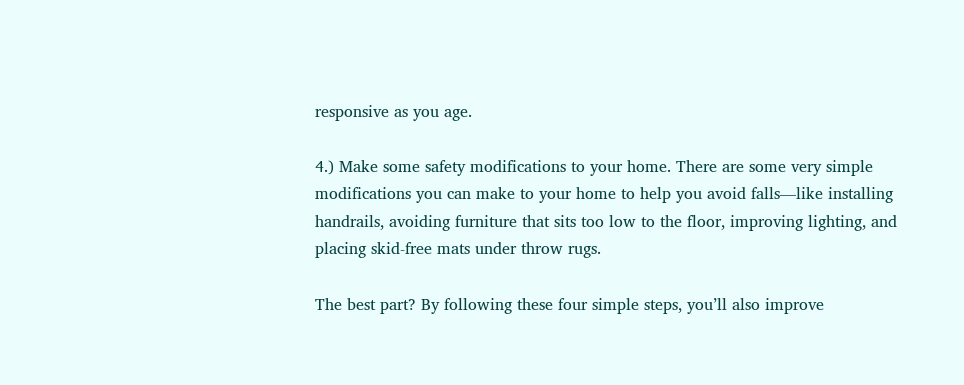responsive as you age.

4.) Make some safety modifications to your home. There are some very simple modifications you can make to your home to help you avoid falls—like installing handrails, avoiding furniture that sits too low to the floor, improving lighting, and placing skid-free mats under throw rugs.

The best part? By following these four simple steps, you’ll also improve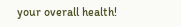your overall health!